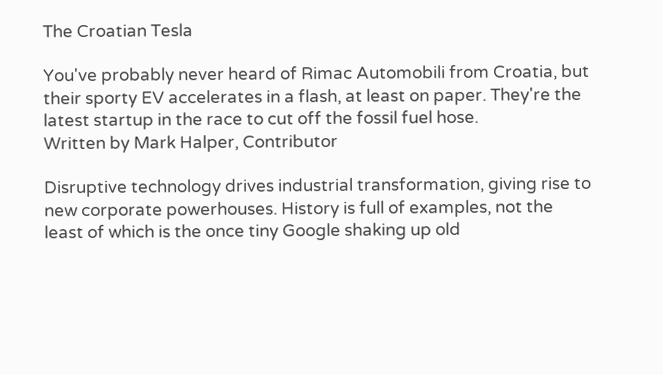The Croatian Tesla

You've probably never heard of Rimac Automobili from Croatia, but their sporty EV accelerates in a flash, at least on paper. They're the latest startup in the race to cut off the fossil fuel hose.
Written by Mark Halper, Contributor

Disruptive technology drives industrial transformation, giving rise to new corporate powerhouses. History is full of examples, not the least of which is the once tiny Google shaking up old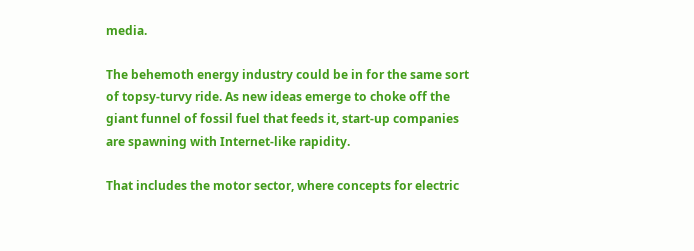media.

The behemoth energy industry could be in for the same sort of topsy-turvy ride. As new ideas emerge to choke off the giant funnel of fossil fuel that feeds it, start-up companies are spawning with Internet-like rapidity.

That includes the motor sector, where concepts for electric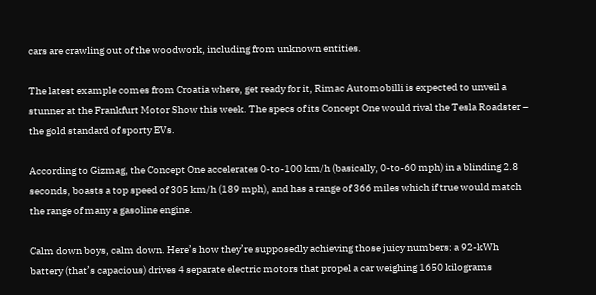cars are crawling out of the woodwork, including from unknown entities.

The latest example comes from Croatia where, get ready for it, Rimac Automobilli is expected to unveil a stunner at the Frankfurt Motor Show this week. The specs of its Concept One would rival the Tesla Roadster – the gold standard of sporty EVs.

According to Gizmag, the Concept One accelerates 0-to-100 km/h (basically, 0-to-60 mph) in a blinding 2.8 seconds, boasts a top speed of 305 km/h (189 mph), and has a range of 366 miles which if true would match the range of many a gasoline engine.

Calm down boys, calm down. Here’s how they’re supposedly achieving those juicy numbers: a 92-kWh battery (that’s capacious) drives 4 separate electric motors that propel a car weighing 1650 kilograms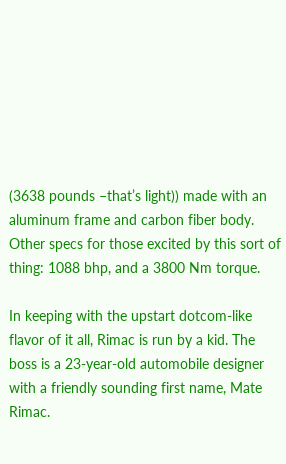(3638 pounds –that’s light)) made with an aluminum frame and carbon fiber body. Other specs for those excited by this sort of thing: 1088 bhp, and a 3800 Nm torque.

In keeping with the upstart dotcom-like flavor of it all, Rimac is run by a kid. The boss is a 23-year-old automobile designer with a friendly sounding first name, Mate Rimac.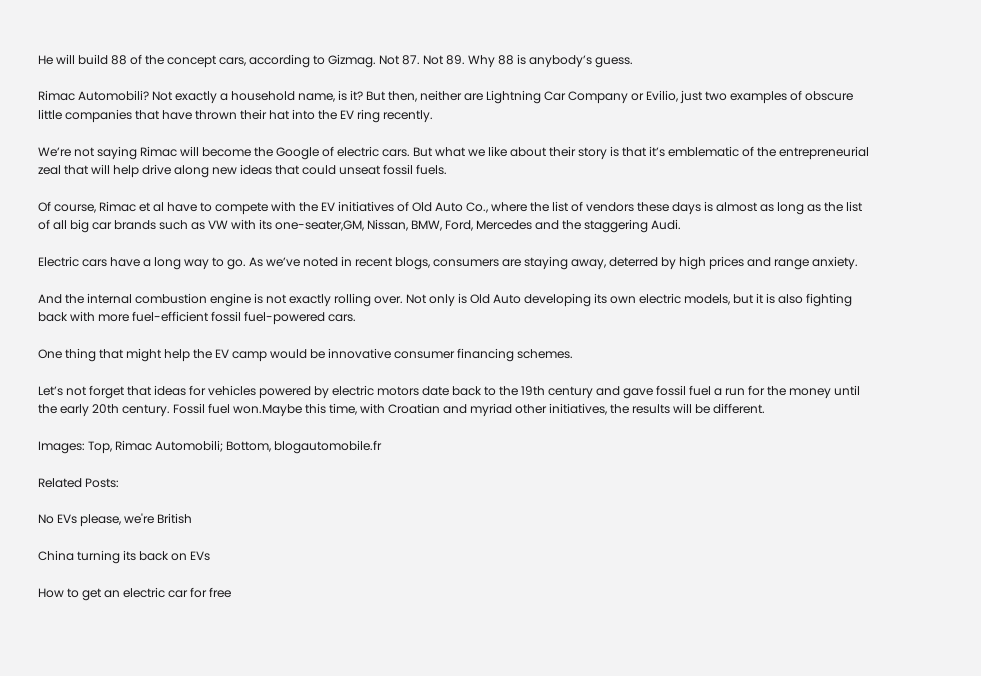He will build 88 of the concept cars, according to Gizmag. Not 87. Not 89. Why 88 is anybody’s guess.

Rimac Automobili? Not exactly a household name, is it? But then, neither are Lightning Car Company or Evilio, just two examples of obscure little companies that have thrown their hat into the EV ring recently.

We’re not saying Rimac will become the Google of electric cars. But what we like about their story is that it’s emblematic of the entrepreneurial zeal that will help drive along new ideas that could unseat fossil fuels.

Of course, Rimac et al have to compete with the EV initiatives of Old Auto Co., where the list of vendors these days is almost as long as the list of all big car brands such as VW with its one-seater,GM, Nissan, BMW, Ford, Mercedes and the staggering Audi.

Electric cars have a long way to go. As we’ve noted in recent blogs, consumers are staying away, deterred by high prices and range anxiety.

And the internal combustion engine is not exactly rolling over. Not only is Old Auto developing its own electric models, but it is also fighting back with more fuel-efficient fossil fuel-powered cars.

One thing that might help the EV camp would be innovative consumer financing schemes.

Let’s not forget that ideas for vehicles powered by electric motors date back to the 19th century and gave fossil fuel a run for the money until the early 20th century. Fossil fuel won.Maybe this time, with Croatian and myriad other initiatives, the results will be different.

Images: Top, Rimac Automobili; Bottom, blogautomobile.fr

Related Posts:

No EVs please, we're British

China turning its back on EVs

How to get an electric car for free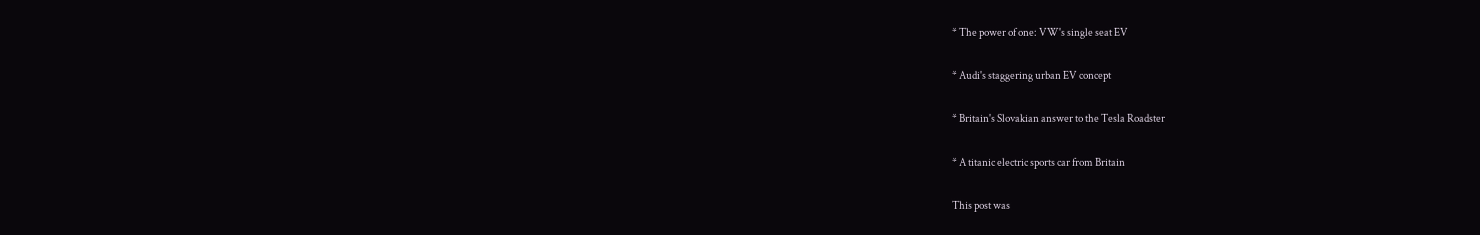* The power of one: VW's single seat EV

* Audi's staggering urban EV concept

* Britain's Slovakian answer to the Tesla Roadster

* A titanic electric sports car from Britain

This post was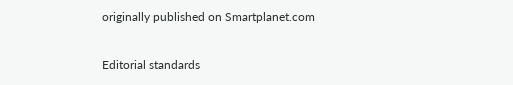originally published on Smartplanet.com

Editorial standards